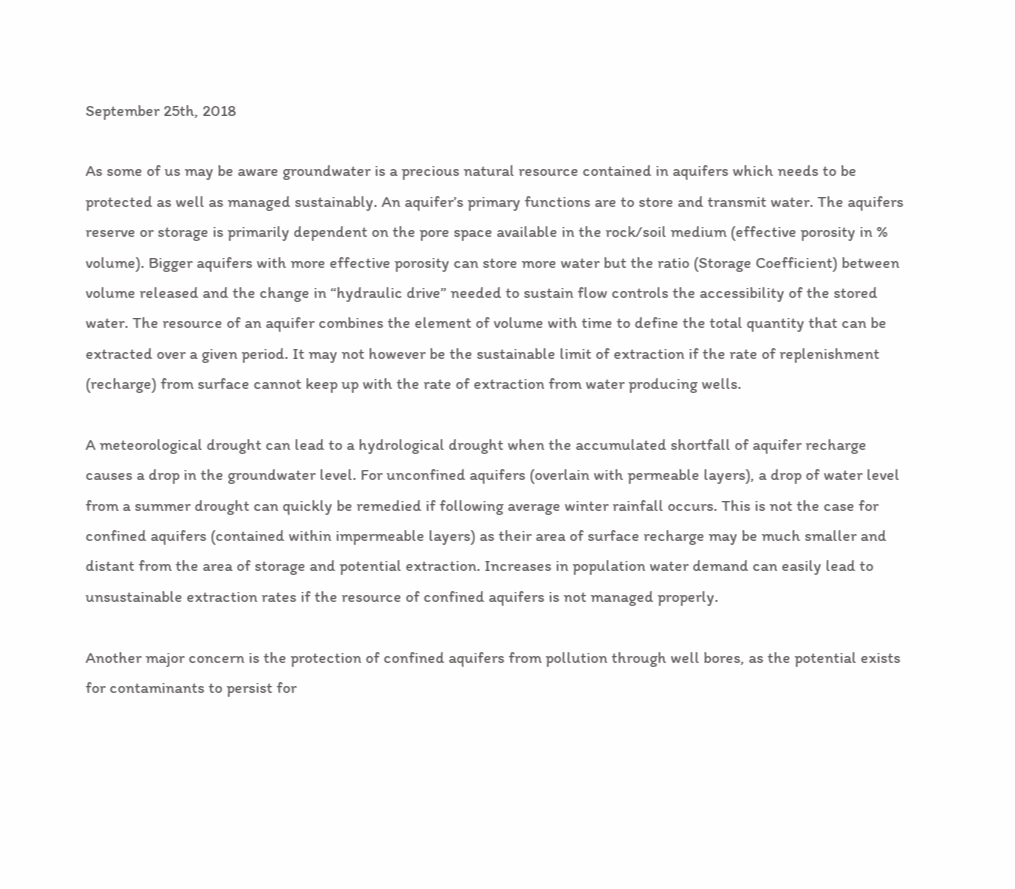September 25th, 2018

As some of us may be aware groundwater is a precious natural resource contained in aquifers which needs to be protected as well as managed sustainably. An aquifer’s primary functions are to store and transmit water. The aquifers reserve or storage is primarily dependent on the pore space available in the rock/soil medium (effective porosity in % volume). Bigger aquifers with more effective porosity can store more water but the ratio (Storage Coefficient) between volume released and the change in “hydraulic drive” needed to sustain flow controls the accessibility of the stored water. The resource of an aquifer combines the element of volume with time to define the total quantity that can be extracted over a given period. It may not however be the sustainable limit of extraction if the rate of replenishment (recharge) from surface cannot keep up with the rate of extraction from water producing wells.

A meteorological drought can lead to a hydrological drought when the accumulated shortfall of aquifer recharge causes a drop in the groundwater level. For unconfined aquifers (overlain with permeable layers), a drop of water level from a summer drought can quickly be remedied if following average winter rainfall occurs. This is not the case for confined aquifers (contained within impermeable layers) as their area of surface recharge may be much smaller and distant from the area of storage and potential extraction. Increases in population water demand can easily lead to unsustainable extraction rates if the resource of confined aquifers is not managed properly.

Another major concern is the protection of confined aquifers from pollution through well bores, as the potential exists for contaminants to persist for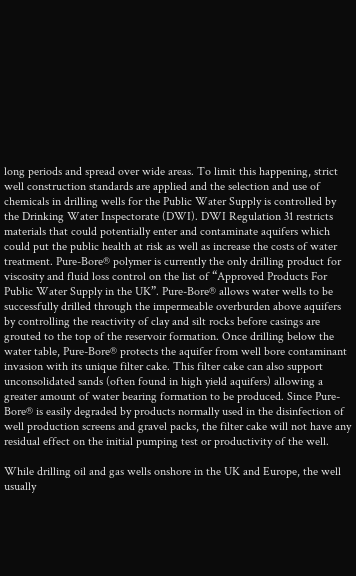long periods and spread over wide areas. To limit this happening, strict well construction standards are applied and the selection and use of chemicals in drilling wells for the Public Water Supply is controlled by the Drinking Water Inspectorate (DWI). DWI Regulation 31 restricts materials that could potentially enter and contaminate aquifers which could put the public health at risk as well as increase the costs of water treatment. Pure-Bore® polymer is currently the only drilling product for viscosity and fluid loss control on the list of “Approved Products For Public Water Supply in the UK”. Pure-Bore® allows water wells to be successfully drilled through the impermeable overburden above aquifers by controlling the reactivity of clay and silt rocks before casings are grouted to the top of the reservoir formation. Once drilling below the water table, Pure-Bore® protects the aquifer from well bore contaminant invasion with its unique filter cake. This filter cake can also support unconsolidated sands (often found in high yield aquifers) allowing a greater amount of water bearing formation to be produced. Since Pure- Bore® is easily degraded by products normally used in the disinfection of well production screens and gravel packs, the filter cake will not have any residual effect on the initial pumping test or productivity of the well.

While drilling oil and gas wells onshore in the UK and Europe, the well usually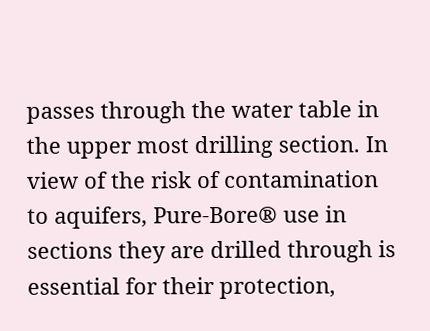passes through the water table in the upper most drilling section. In view of the risk of contamination to aquifers, Pure-Bore® use in sections they are drilled through is essential for their protection,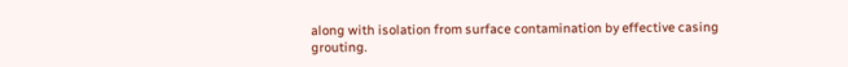along with isolation from surface contamination by effective casing grouting.